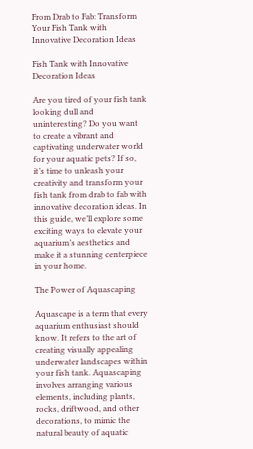From Drab to Fab: Transform Your Fish Tank with Innovative Decoration Ideas

Fish Tank with Innovative Decoration Ideas

Are you tired of your fish tank looking dull and uninteresting? Do you want to create a vibrant and captivating underwater world for your aquatic pets? If so, it’s time to unleash your creativity and transform your fish tank from drab to fab with innovative decoration ideas. In this guide, we’ll explore some exciting ways to elevate your aquarium’s aesthetics and make it a stunning centerpiece in your home.

The Power of Aquascaping

Aquascape is a term that every aquarium enthusiast should know. It refers to the art of creating visually appealing underwater landscapes within your fish tank. Aquascaping involves arranging various elements, including plants, rocks, driftwood, and other decorations, to mimic the natural beauty of aquatic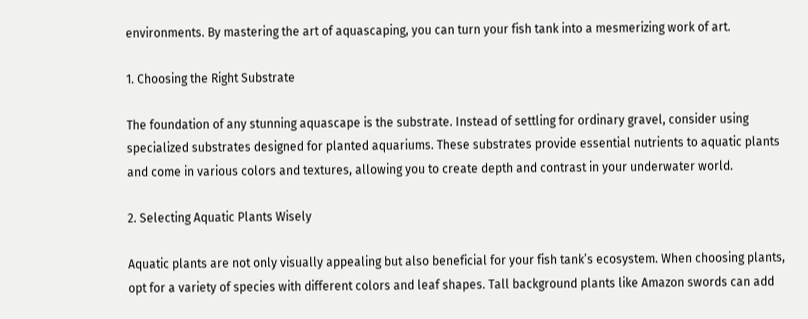environments. By mastering the art of aquascaping, you can turn your fish tank into a mesmerizing work of art.

1. Choosing the Right Substrate

The foundation of any stunning aquascape is the substrate. Instead of settling for ordinary gravel, consider using specialized substrates designed for planted aquariums. These substrates provide essential nutrients to aquatic plants and come in various colors and textures, allowing you to create depth and contrast in your underwater world.

2. Selecting Aquatic Plants Wisely

Aquatic plants are not only visually appealing but also beneficial for your fish tank’s ecosystem. When choosing plants, opt for a variety of species with different colors and leaf shapes. Tall background plants like Amazon swords can add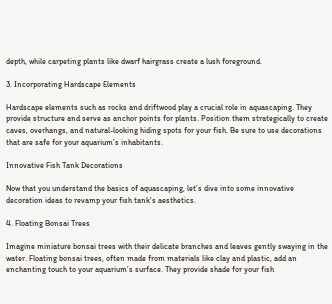depth, while carpeting plants like dwarf hairgrass create a lush foreground.

3. Incorporating Hardscape Elements

Hardscape elements such as rocks and driftwood play a crucial role in aquascaping. They provide structure and serve as anchor points for plants. Position them strategically to create caves, overhangs, and natural-looking hiding spots for your fish. Be sure to use decorations that are safe for your aquarium’s inhabitants.

Innovative Fish Tank Decorations

Now that you understand the basics of aquascaping, let’s dive into some innovative decoration ideas to revamp your fish tank’s aesthetics.

4. Floating Bonsai Trees

Imagine miniature bonsai trees with their delicate branches and leaves gently swaying in the water. Floating bonsai trees, often made from materials like clay and plastic, add an enchanting touch to your aquarium’s surface. They provide shade for your fish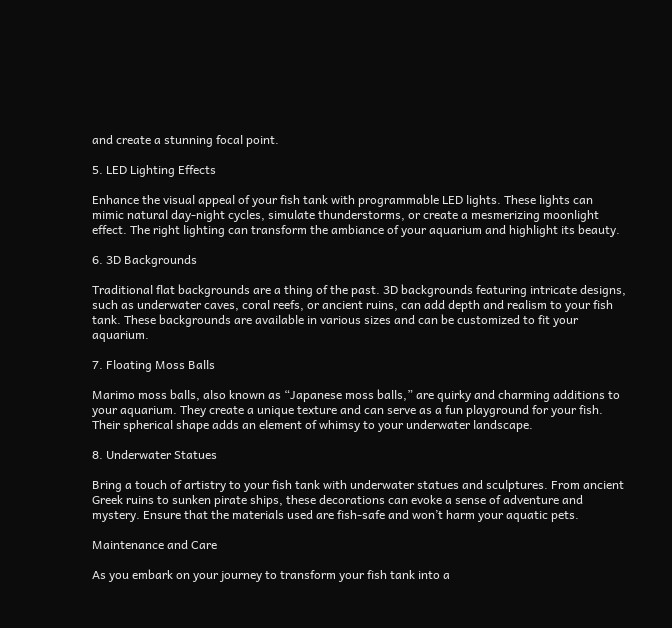and create a stunning focal point.

5. LED Lighting Effects

Enhance the visual appeal of your fish tank with programmable LED lights. These lights can mimic natural day-night cycles, simulate thunderstorms, or create a mesmerizing moonlight effect. The right lighting can transform the ambiance of your aquarium and highlight its beauty.

6. 3D Backgrounds

Traditional flat backgrounds are a thing of the past. 3D backgrounds featuring intricate designs, such as underwater caves, coral reefs, or ancient ruins, can add depth and realism to your fish tank. These backgrounds are available in various sizes and can be customized to fit your aquarium.

7. Floating Moss Balls

Marimo moss balls, also known as “Japanese moss balls,” are quirky and charming additions to your aquarium. They create a unique texture and can serve as a fun playground for your fish. Their spherical shape adds an element of whimsy to your underwater landscape.

8. Underwater Statues

Bring a touch of artistry to your fish tank with underwater statues and sculptures. From ancient Greek ruins to sunken pirate ships, these decorations can evoke a sense of adventure and mystery. Ensure that the materials used are fish-safe and won’t harm your aquatic pets.

Maintenance and Care

As you embark on your journey to transform your fish tank into a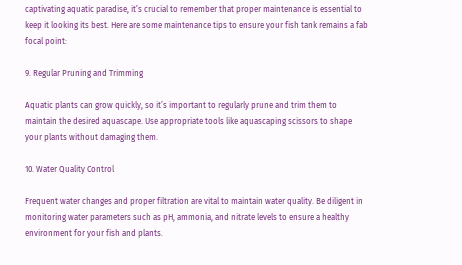captivating aquatic paradise, it’s crucial to remember that proper maintenance is essential to keep it looking its best. Here are some maintenance tips to ensure your fish tank remains a fab focal point:

9. Regular Pruning and Trimming

Aquatic plants can grow quickly, so it’s important to regularly prune and trim them to maintain the desired aquascape. Use appropriate tools like aquascaping scissors to shape your plants without damaging them.

10. Water Quality Control

Frequent water changes and proper filtration are vital to maintain water quality. Be diligent in monitoring water parameters such as pH, ammonia, and nitrate levels to ensure a healthy environment for your fish and plants.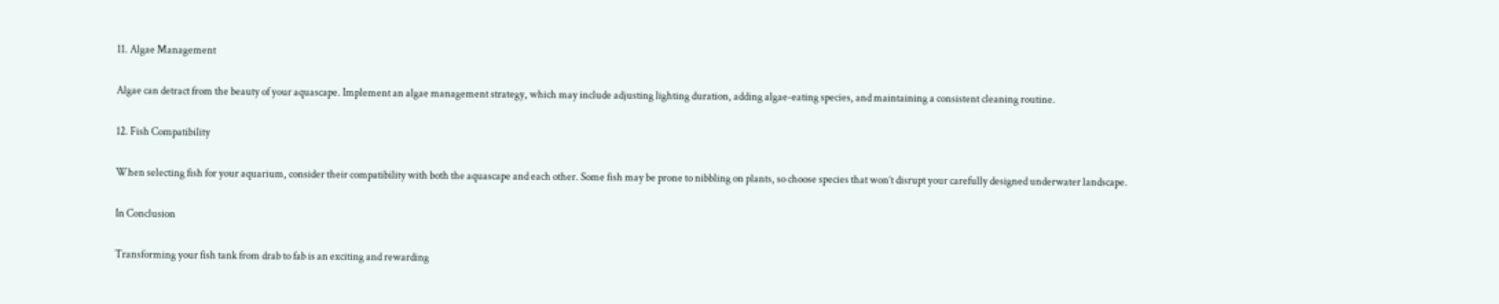11. Algae Management

Algae can detract from the beauty of your aquascape. Implement an algae management strategy, which may include adjusting lighting duration, adding algae-eating species, and maintaining a consistent cleaning routine.

12. Fish Compatibility

When selecting fish for your aquarium, consider their compatibility with both the aquascape and each other. Some fish may be prone to nibbling on plants, so choose species that won’t disrupt your carefully designed underwater landscape.

In Conclusion

Transforming your fish tank from drab to fab is an exciting and rewarding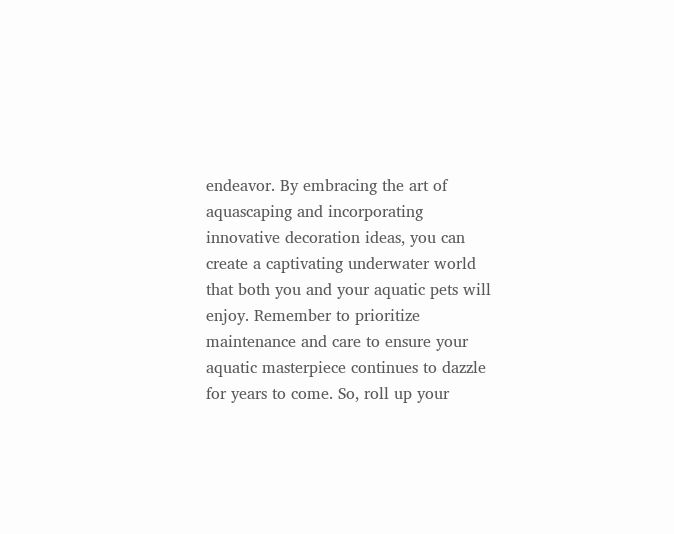endeavor. By embracing the art of aquascaping and incorporating innovative decoration ideas, you can create a captivating underwater world that both you and your aquatic pets will enjoy. Remember to prioritize maintenance and care to ensure your aquatic masterpiece continues to dazzle for years to come. So, roll up your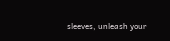sleeves, unleash your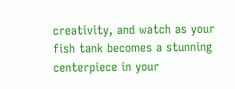creativity, and watch as your fish tank becomes a stunning centerpiece in your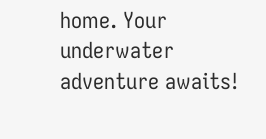home. Your underwater adventure awaits!